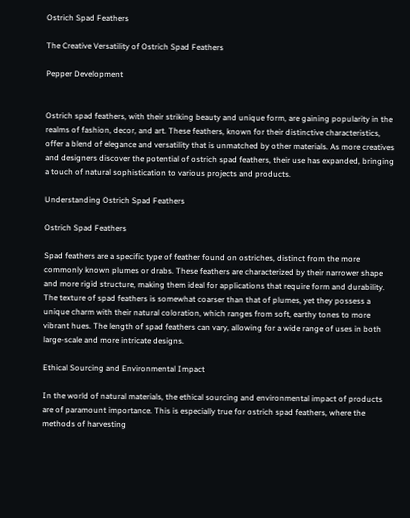Ostrich Spad Feathers

The Creative Versatility of Ostrich Spad Feathers

Pepper Development


Ostrich spad feathers, with their striking beauty and unique form, are gaining popularity in the realms of fashion, decor, and art. These feathers, known for their distinctive characteristics, offer a blend of elegance and versatility that is unmatched by other materials. As more creatives and designers discover the potential of ostrich spad feathers, their use has expanded, bringing a touch of natural sophistication to various projects and products.

Understanding Ostrich Spad Feathers

Ostrich Spad Feathers

Spad feathers are a specific type of feather found on ostriches, distinct from the more commonly known plumes or drabs. These feathers are characterized by their narrower shape and more rigid structure, making them ideal for applications that require form and durability. The texture of spad feathers is somewhat coarser than that of plumes, yet they possess a unique charm with their natural coloration, which ranges from soft, earthy tones to more vibrant hues. The length of spad feathers can vary, allowing for a wide range of uses in both large-scale and more intricate designs.

Ethical Sourcing and Environmental Impact

In the world of natural materials, the ethical sourcing and environmental impact of products are of paramount importance. This is especially true for ostrich spad feathers, where the methods of harvesting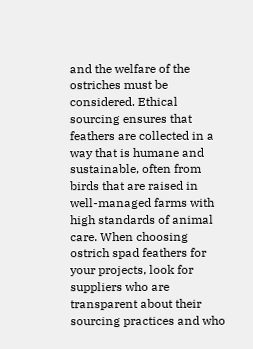and the welfare of the ostriches must be considered. Ethical sourcing ensures that feathers are collected in a way that is humane and sustainable, often from birds that are raised in well-managed farms with high standards of animal care. When choosing ostrich spad feathers for your projects, look for suppliers who are transparent about their sourcing practices and who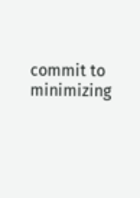commit to minimizing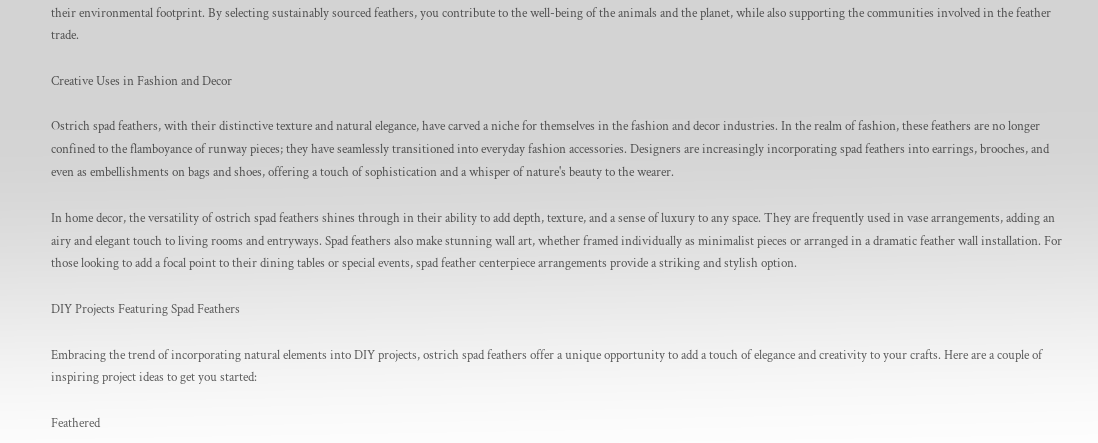their environmental footprint. By selecting sustainably sourced feathers, you contribute to the well-being of the animals and the planet, while also supporting the communities involved in the feather trade.

Creative Uses in Fashion and Decor

Ostrich spad feathers, with their distinctive texture and natural elegance, have carved a niche for themselves in the fashion and decor industries. In the realm of fashion, these feathers are no longer confined to the flamboyance of runway pieces; they have seamlessly transitioned into everyday fashion accessories. Designers are increasingly incorporating spad feathers into earrings, brooches, and even as embellishments on bags and shoes, offering a touch of sophistication and a whisper of nature's beauty to the wearer.

In home decor, the versatility of ostrich spad feathers shines through in their ability to add depth, texture, and a sense of luxury to any space. They are frequently used in vase arrangements, adding an airy and elegant touch to living rooms and entryways. Spad feathers also make stunning wall art, whether framed individually as minimalist pieces or arranged in a dramatic feather wall installation. For those looking to add a focal point to their dining tables or special events, spad feather centerpiece arrangements provide a striking and stylish option.

DIY Projects Featuring Spad Feathers

Embracing the trend of incorporating natural elements into DIY projects, ostrich spad feathers offer a unique opportunity to add a touch of elegance and creativity to your crafts. Here are a couple of inspiring project ideas to get you started:

Feathered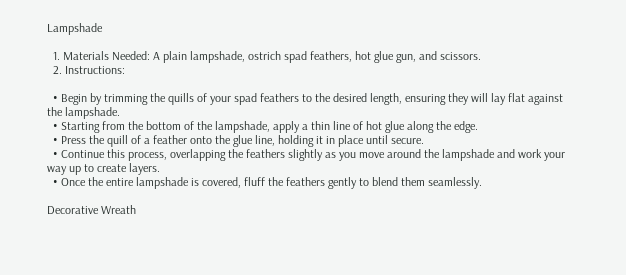Lampshade

  1. Materials Needed: A plain lampshade, ostrich spad feathers, hot glue gun, and scissors.
  2. Instructions:

  • Begin by trimming the quills of your spad feathers to the desired length, ensuring they will lay flat against the lampshade.
  • Starting from the bottom of the lampshade, apply a thin line of hot glue along the edge.
  • Press the quill of a feather onto the glue line, holding it in place until secure.
  • Continue this process, overlapping the feathers slightly as you move around the lampshade and work your way up to create layers.
  • Once the entire lampshade is covered, fluff the feathers gently to blend them seamlessly.

Decorative Wreath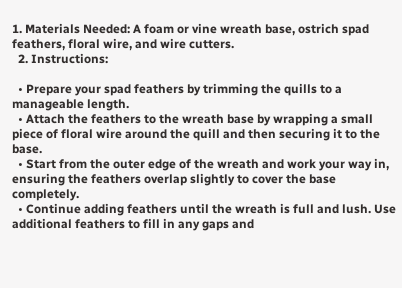1. Materials Needed: A foam or vine wreath base, ostrich spad feathers, floral wire, and wire cutters.
  2. Instructions:

  • Prepare your spad feathers by trimming the quills to a manageable length.
  • Attach the feathers to the wreath base by wrapping a small piece of floral wire around the quill and then securing it to the base.
  • Start from the outer edge of the wreath and work your way in, ensuring the feathers overlap slightly to cover the base completely.
  • Continue adding feathers until the wreath is full and lush. Use additional feathers to fill in any gaps and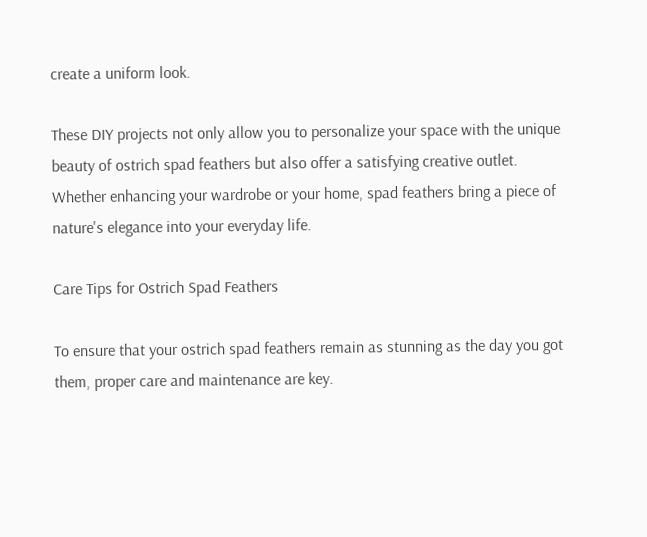create a uniform look.

These DIY projects not only allow you to personalize your space with the unique beauty of ostrich spad feathers but also offer a satisfying creative outlet. Whether enhancing your wardrobe or your home, spad feathers bring a piece of nature's elegance into your everyday life.

Care Tips for Ostrich Spad Feathers

To ensure that your ostrich spad feathers remain as stunning as the day you got them, proper care and maintenance are key.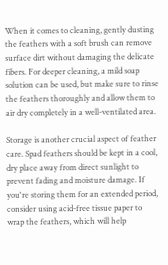When it comes to cleaning, gently dusting the feathers with a soft brush can remove surface dirt without damaging the delicate fibers. For deeper cleaning, a mild soap solution can be used, but make sure to rinse the feathers thoroughly and allow them to air dry completely in a well-ventilated area.

Storage is another crucial aspect of feather care. Spad feathers should be kept in a cool, dry place away from direct sunlight to prevent fading and moisture damage. If you're storing them for an extended period, consider using acid-free tissue paper to wrap the feathers, which will help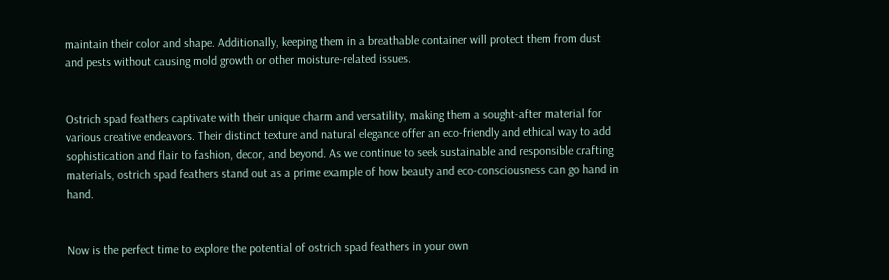maintain their color and shape. Additionally, keeping them in a breathable container will protect them from dust and pests without causing mold growth or other moisture-related issues.


Ostrich spad feathers captivate with their unique charm and versatility, making them a sought-after material for various creative endeavors. Their distinct texture and natural elegance offer an eco-friendly and ethical way to add sophistication and flair to fashion, decor, and beyond. As we continue to seek sustainable and responsible crafting materials, ostrich spad feathers stand out as a prime example of how beauty and eco-consciousness can go hand in hand.


Now is the perfect time to explore the potential of ostrich spad feathers in your own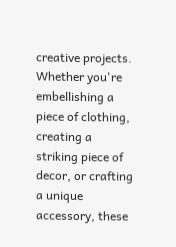creative projects. Whether you're embellishing a piece of clothing, creating a striking piece of decor, or crafting a unique accessory, these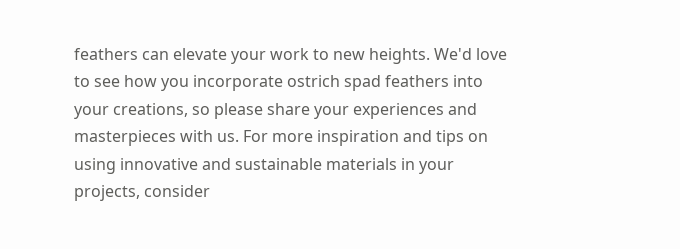feathers can elevate your work to new heights. We'd love to see how you incorporate ostrich spad feathers into your creations, so please share your experiences and masterpieces with us. For more inspiration and tips on using innovative and sustainable materials in your projects, consider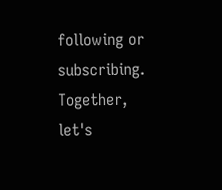following or subscribing. Together, let's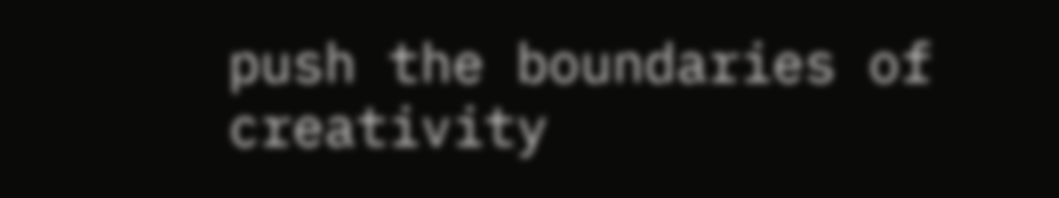push the boundaries of creativity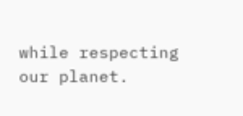while respecting our planet.